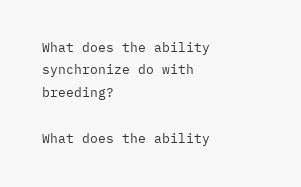What does the ability synchronize do with breeding?

What does the ability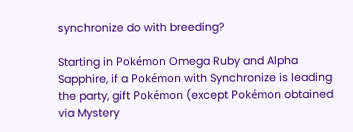synchronize do with breeding?

Starting in Pokémon Omega Ruby and Alpha Sapphire, if a Pokémon with Synchronize is leading the party, gift Pokémon (except Pokémon obtained via Mystery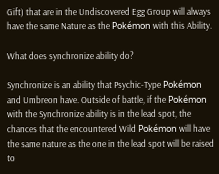Gift) that are in the Undiscovered Egg Group will always have the same Nature as the Pokémon with this Ability.

What does synchronize ability do?

Synchronize is an ability that Psychic-Type Pokémon and Umbreon have. Outside of battle, if the Pokémon with the Synchronize ability is in the lead spot, the chances that the encountered Wild Pokémon will have the same nature as the one in the lead spot will be raised to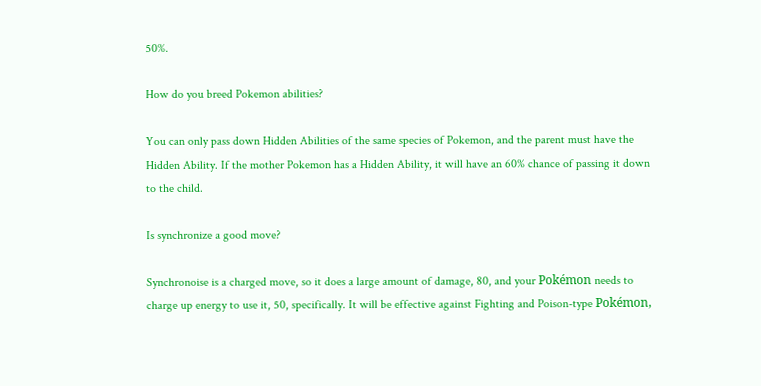50%.

How do you breed Pokemon abilities?

You can only pass down Hidden Abilities of the same species of Pokemon, and the parent must have the Hidden Ability. If the mother Pokemon has a Hidden Ability, it will have an 60% chance of passing it down to the child.

Is synchronize a good move?

Synchronoise is a charged move, so it does a large amount of damage, 80, and your Pokémon needs to charge up energy to use it, 50, specifically. It will be effective against Fighting and Poison-type Pokémon,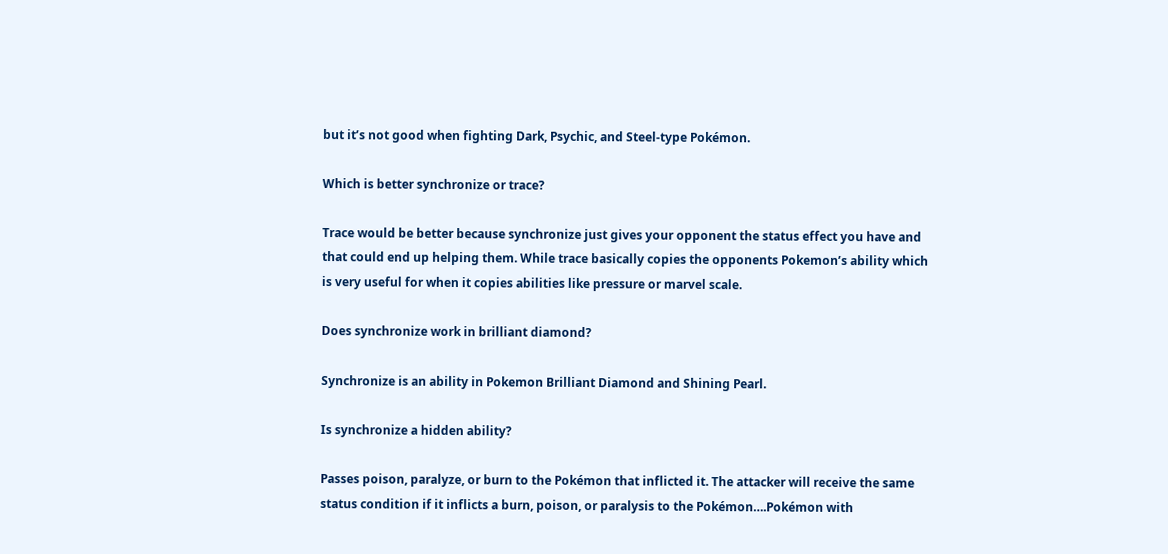but it’s not good when fighting Dark, Psychic, and Steel-type Pokémon.

Which is better synchronize or trace?

Trace would be better because synchronize just gives your opponent the status effect you have and that could end up helping them. While trace basically copies the opponents Pokemon’s ability which is very useful for when it copies abilities like pressure or marvel scale.

Does synchronize work in brilliant diamond?

Synchronize is an ability in Pokemon Brilliant Diamond and Shining Pearl.

Is synchronize a hidden ability?

Passes poison, paralyze, or burn to the Pokémon that inflicted it. The attacker will receive the same status condition if it inflicts a burn, poison, or paralysis to the Pokémon….Pokémon with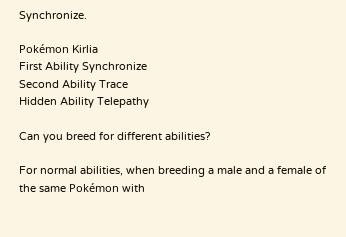Synchronize.

Pokémon Kirlia
First Ability Synchronize
Second Ability Trace
Hidden Ability Telepathy

Can you breed for different abilities?

For normal abilities, when breeding a male and a female of the same Pokémon with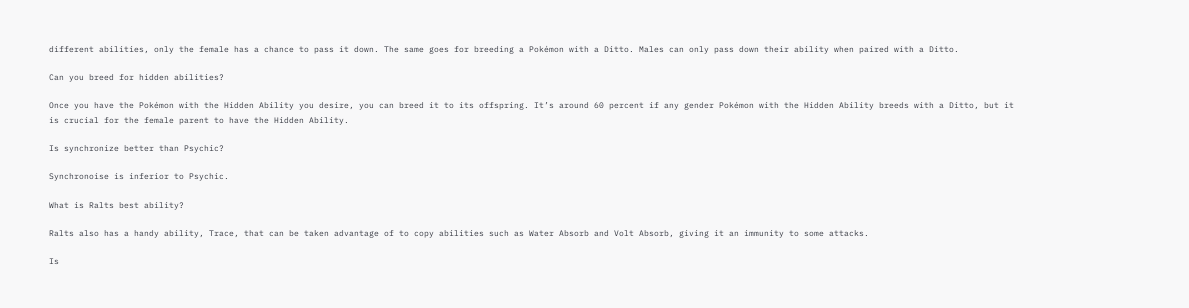different abilities, only the female has a chance to pass it down. The same goes for breeding a Pokémon with a Ditto. Males can only pass down their ability when paired with a Ditto.

Can you breed for hidden abilities?

Once you have the Pokémon with the Hidden Ability you desire, you can breed it to its offspring. It’s around 60 percent if any gender Pokémon with the Hidden Ability breeds with a Ditto, but it is crucial for the female parent to have the Hidden Ability.

Is synchronize better than Psychic?

Synchronoise is inferior to Psychic.

What is Ralts best ability?

Ralts also has a handy ability, Trace, that can be taken advantage of to copy abilities such as Water Absorb and Volt Absorb, giving it an immunity to some attacks.

Is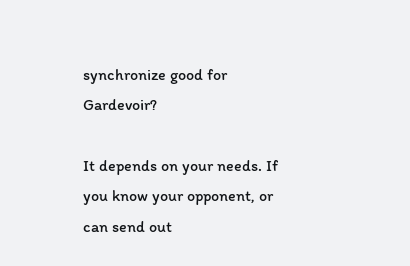synchronize good for Gardevoir?

It depends on your needs. If you know your opponent, or can send out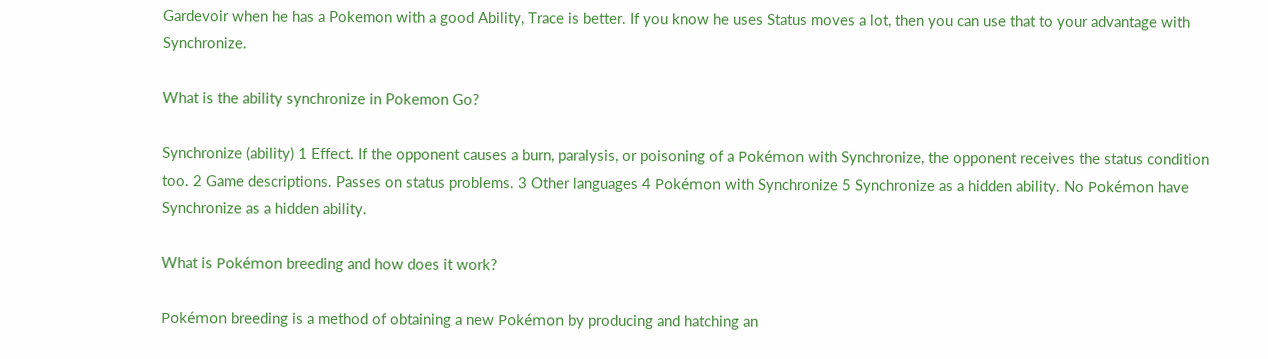Gardevoir when he has a Pokemon with a good Ability, Trace is better. If you know he uses Status moves a lot, then you can use that to your advantage with Synchronize.

What is the ability synchronize in Pokemon Go?

Synchronize (ability) 1 Effect. If the opponent causes a burn, paralysis, or poisoning of a Pokémon with Synchronize, the opponent receives the status condition too. 2 Game descriptions. Passes on status problems. 3 Other languages 4 Pokémon with Synchronize 5 Synchronize as a hidden ability. No Pokémon have Synchronize as a hidden ability.

What is Pokémon breeding and how does it work?

Pokémon breeding is a method of obtaining a new Pokémon by producing and hatching an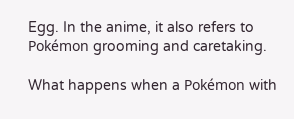Egg. In the anime, it also refers to Pokémon grooming and caretaking.

What happens when a Pokémon with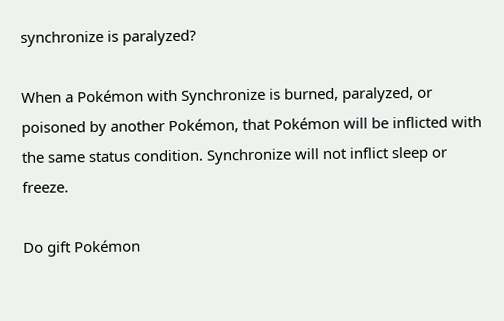synchronize is paralyzed?

When a Pokémon with Synchronize is burned, paralyzed, or poisoned by another Pokémon, that Pokémon will be inflicted with the same status condition. Synchronize will not inflict sleep or freeze.

Do gift Pokémon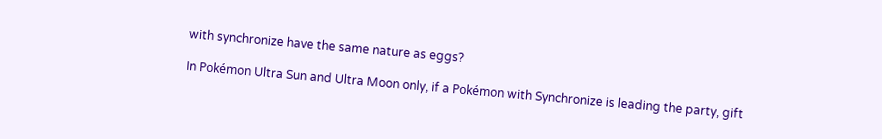with synchronize have the same nature as eggs?

In Pokémon Ultra Sun and Ultra Moon only, if a Pokémon with Synchronize is leading the party, gift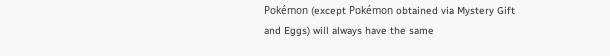Pokémon (except Pokémon obtained via Mystery Gift and Eggs) will always have the same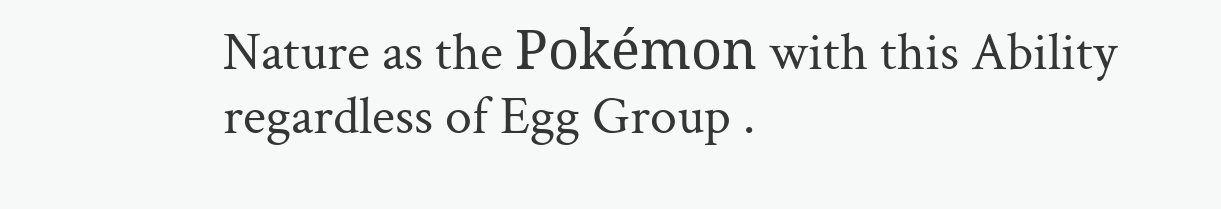Nature as the Pokémon with this Ability regardless of Egg Group .